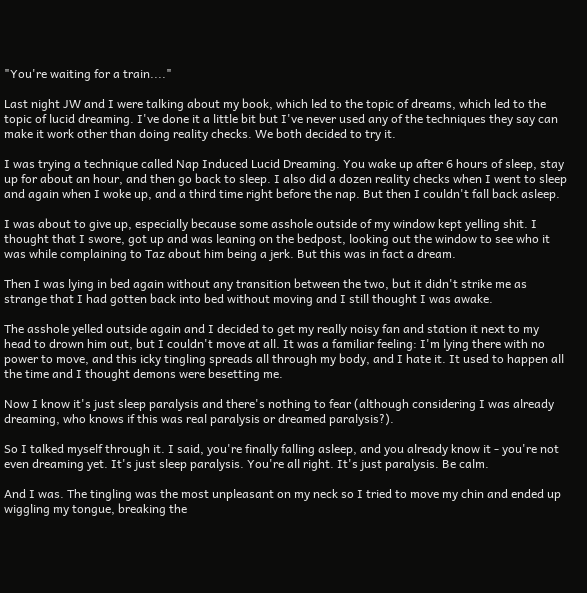"You're waiting for a train...."

Last night JW and I were talking about my book, which led to the topic of dreams, which led to the topic of lucid dreaming. I've done it a little bit but I've never used any of the techniques they say can make it work other than doing reality checks. We both decided to try it.

I was trying a technique called Nap Induced Lucid Dreaming. You wake up after 6 hours of sleep, stay up for about an hour, and then go back to sleep. I also did a dozen reality checks when I went to sleep and again when I woke up, and a third time right before the nap. But then I couldn't fall back asleep.

I was about to give up, especially because some asshole outside of my window kept yelling shit. I thought that I swore, got up and was leaning on the bedpost, looking out the window to see who it was while complaining to Taz about him being a jerk. But this was in fact a dream.

Then I was lying in bed again without any transition between the two, but it didn't strike me as strange that I had gotten back into bed without moving and I still thought I was awake.

The asshole yelled outside again and I decided to get my really noisy fan and station it next to my head to drown him out, but I couldn't move at all. It was a familiar feeling: I'm lying there with no power to move, and this icky tingling spreads all through my body, and I hate it. It used to happen all the time and I thought demons were besetting me.

Now I know it's just sleep paralysis and there's nothing to fear (although considering I was already dreaming, who knows if this was real paralysis or dreamed paralysis?).

So I talked myself through it. I said, you're finally falling asleep, and you already know it - you're not even dreaming yet. It's just sleep paralysis. You're all right. It's just paralysis. Be calm.

And I was. The tingling was the most unpleasant on my neck so I tried to move my chin and ended up wiggling my tongue, breaking the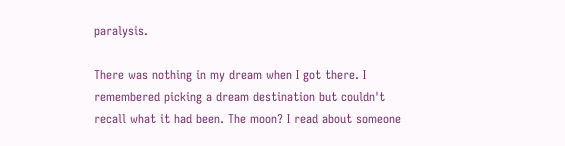paralysis.

There was nothing in my dream when I got there. I remembered picking a dream destination but couldn't recall what it had been. The moon? I read about someone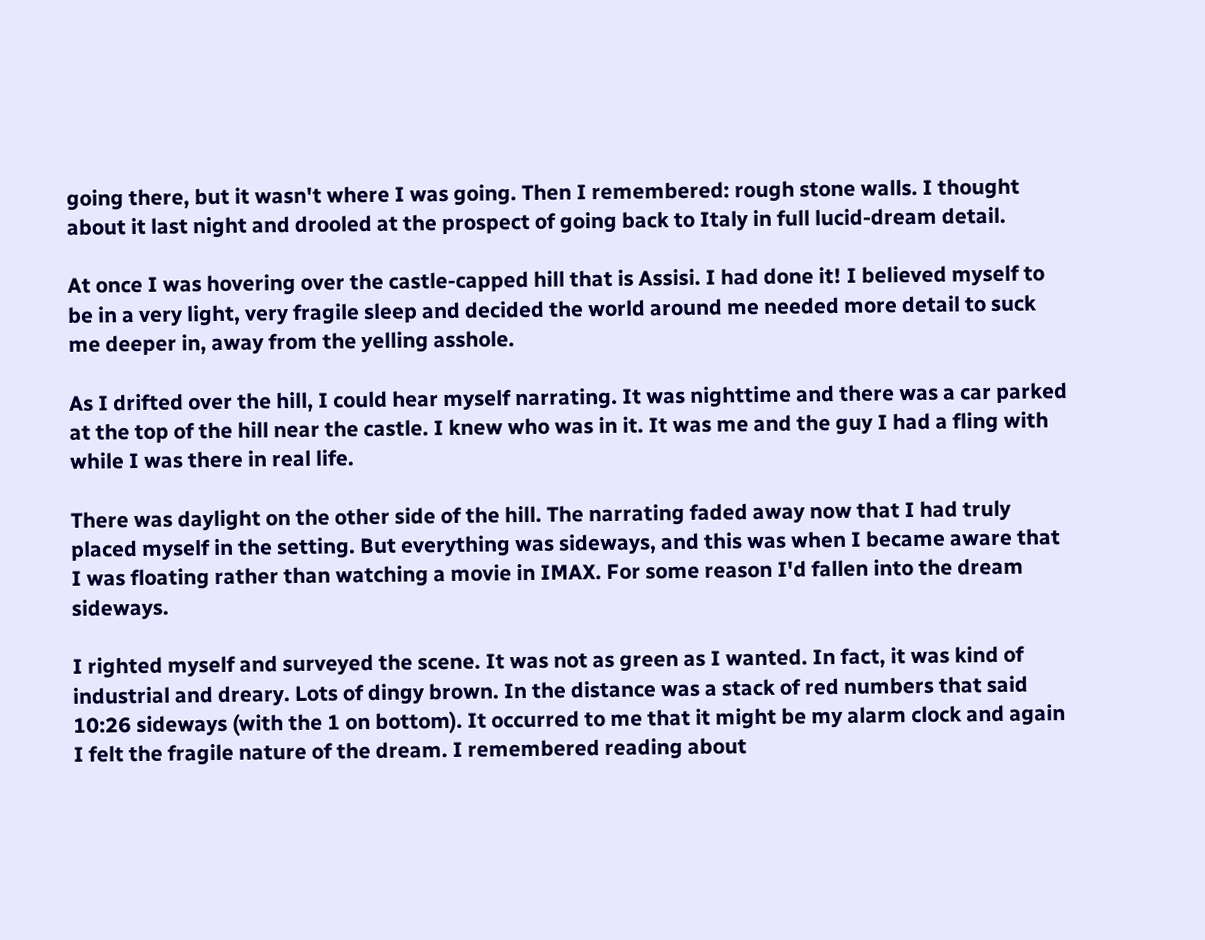going there, but it wasn't where I was going. Then I remembered: rough stone walls. I thought about it last night and drooled at the prospect of going back to Italy in full lucid-dream detail.

At once I was hovering over the castle-capped hill that is Assisi. I had done it! I believed myself to be in a very light, very fragile sleep and decided the world around me needed more detail to suck me deeper in, away from the yelling asshole.

As I drifted over the hill, I could hear myself narrating. It was nighttime and there was a car parked at the top of the hill near the castle. I knew who was in it. It was me and the guy I had a fling with while I was there in real life.

There was daylight on the other side of the hill. The narrating faded away now that I had truly placed myself in the setting. But everything was sideways, and this was when I became aware that I was floating rather than watching a movie in IMAX. For some reason I'd fallen into the dream sideways.

I righted myself and surveyed the scene. It was not as green as I wanted. In fact, it was kind of industrial and dreary. Lots of dingy brown. In the distance was a stack of red numbers that said 10:26 sideways (with the 1 on bottom). It occurred to me that it might be my alarm clock and again I felt the fragile nature of the dream. I remembered reading about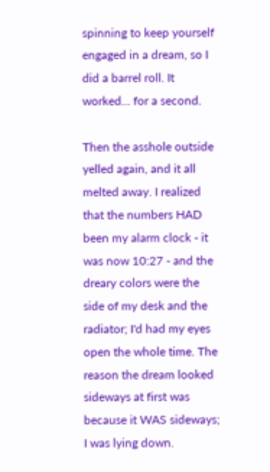spinning to keep yourself engaged in a dream, so I did a barrel roll. It worked... for a second.

Then the asshole outside yelled again, and it all melted away. I realized that the numbers HAD been my alarm clock - it was now 10:27 - and the dreary colors were the side of my desk and the radiator; I'd had my eyes open the whole time. The reason the dream looked sideways at first was because it WAS sideways; I was lying down.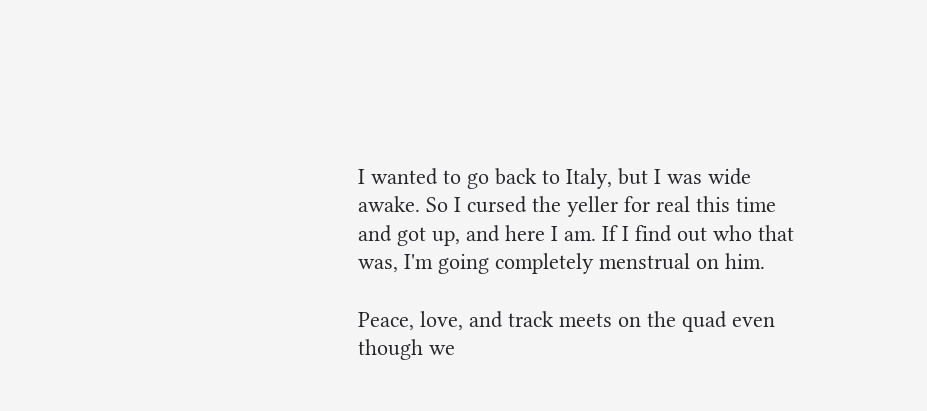I wanted to go back to Italy, but I was wide awake. So I cursed the yeller for real this time and got up, and here I am. If I find out who that was, I'm going completely menstrual on him.

Peace, love, and track meets on the quad even though we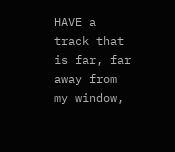HAVE a track that is far, far away from my window,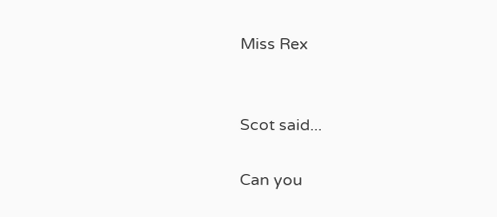Miss Rex


Scot said...

Can you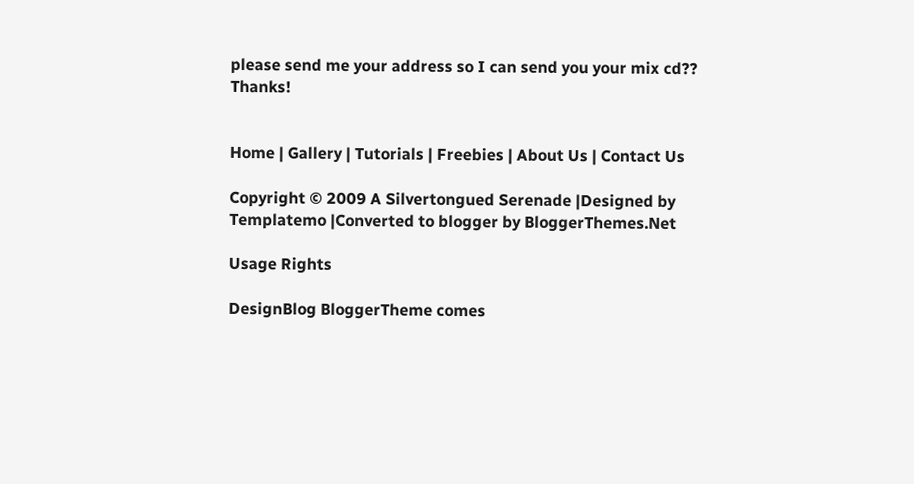please send me your address so I can send you your mix cd?? Thanks!


Home | Gallery | Tutorials | Freebies | About Us | Contact Us

Copyright © 2009 A Silvertongued Serenade |Designed by Templatemo |Converted to blogger by BloggerThemes.Net

Usage Rights

DesignBlog BloggerTheme comes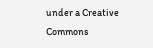under a Creative Commons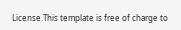License.This template is free of charge to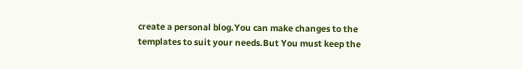create a personal blog.You can make changes to the templates to suit your needs.But You must keep the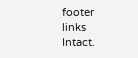footer links Intact.